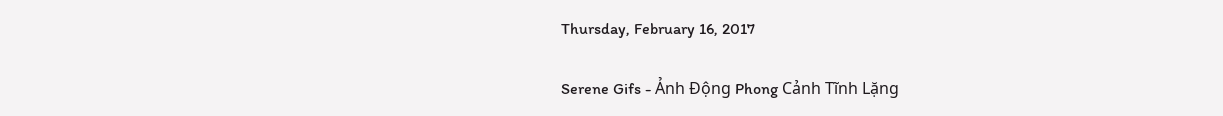Thursday, February 16, 2017

Serene Gifs - Ảnh Động Phong Cảnh Tĩnh Lặng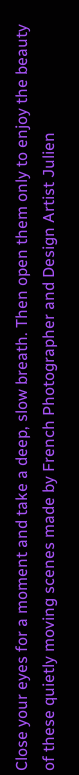Close your eyes for a moment and take a deep, slow breath. Then open them only to enjoy the beauty of these quietly moving scenes made by French Photographer and Design Artist Julien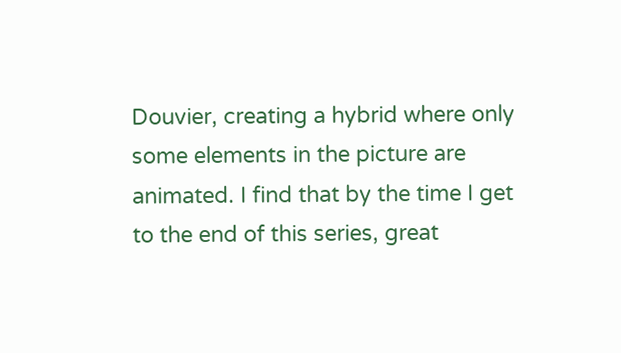Douvier, creating a hybrid where only some elements in the picture are animated. I find that by the time I get to the end of this series, great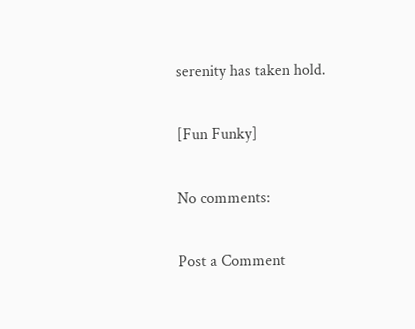serenity has taken hold.

[Fun Funky]

No comments:

Post a Comment